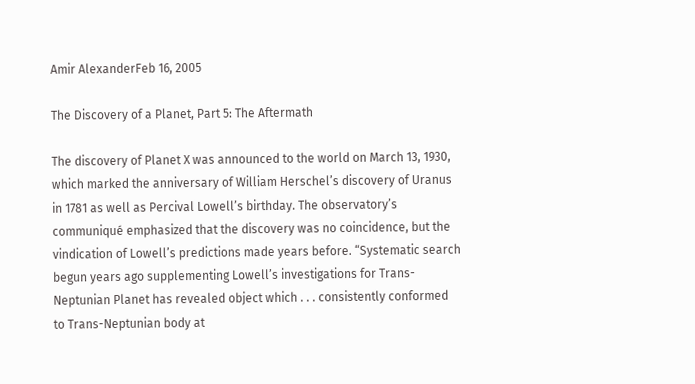Amir AlexanderFeb 16, 2005

The Discovery of a Planet, Part 5: The Aftermath

The discovery of Planet X was announced to the world on March 13, 1930, which marked the anniversary of William Herschel’s discovery of Uranus in 1781 as well as Percival Lowell’s birthday. The observatory’s communiqué emphasized that the discovery was no coincidence, but the vindication of Lowell’s predictions made years before. “Systematic search begun years ago supplementing Lowell’s investigations for Trans-Neptunian Planet has revealed object which . . . consistently conformed to Trans-Neptunian body at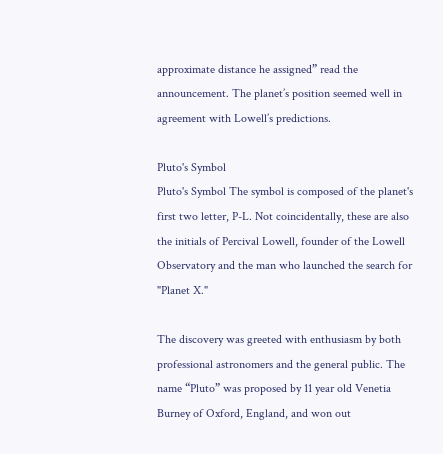approximate distance he assigned” read the announcement. The planet’s position seemed well in agreement with Lowell’s predictions.

Pluto's Symbol
Pluto's Symbol The symbol is composed of the planet's first two letter, P-L. Not coincidentally, these are also the initials of Percival Lowell, founder of the Lowell Observatory and the man who launched the search for "Planet X."

The discovery was greeted with enthusiasm by both professional astronomers and the general public. The name “Pluto” was proposed by 11 year old Venetia Burney of Oxford, England, and won out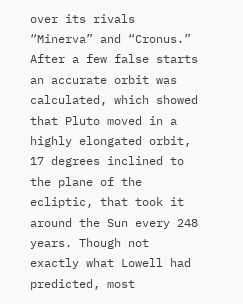over its rivals “Minerva” and “Cronus.” After a few false starts an accurate orbit was calculated, which showed that Pluto moved in a highly elongated orbit, 17 degrees inclined to the plane of the ecliptic, that took it around the Sun every 248 years. Though not exactly what Lowell had predicted, most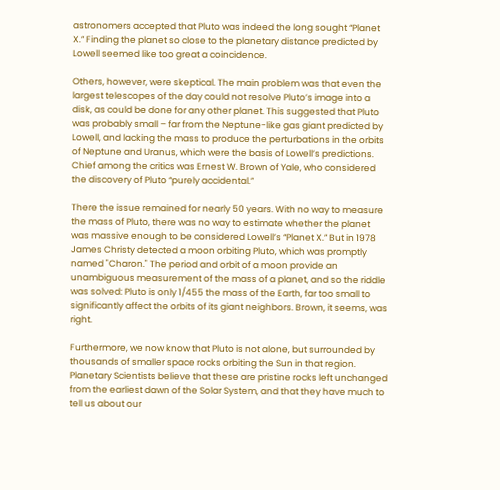astronomers accepted that Pluto was indeed the long sought “Planet X.” Finding the planet so close to the planetary distance predicted by Lowell seemed like too great a coincidence.

Others, however, were skeptical. The main problem was that even the largest telescopes of the day could not resolve Pluto’s image into a disk, as could be done for any other planet. This suggested that Pluto was probably small – far from the Neptune-like gas giant predicted by Lowell, and lacking the mass to produce the perturbations in the orbits of Neptune and Uranus, which were the basis of Lowell’s predictions. Chief among the critics was Ernest W. Brown of Yale, who considered the discovery of Pluto “purely accidental.”

There the issue remained for nearly 50 years. With no way to measure the mass of Pluto, there was no way to estimate whether the planet was massive enough to be considered Lowell’s “Planet X.” But in 1978 James Christy detected a moon orbiting Pluto, which was promptly named "Charon." The period and orbit of a moon provide an unambiguous measurement of the mass of a planet, and so the riddle was solved: Pluto is only 1/455 the mass of the Earth, far too small to significantly affect the orbits of its giant neighbors. Brown, it seems, was right.

Furthermore, we now know that Pluto is not alone, but surrounded by thousands of smaller space rocks orbiting the Sun in that region. Planetary Scientists believe that these are pristine rocks left unchanged from the earliest dawn of the Solar System, and that they have much to tell us about our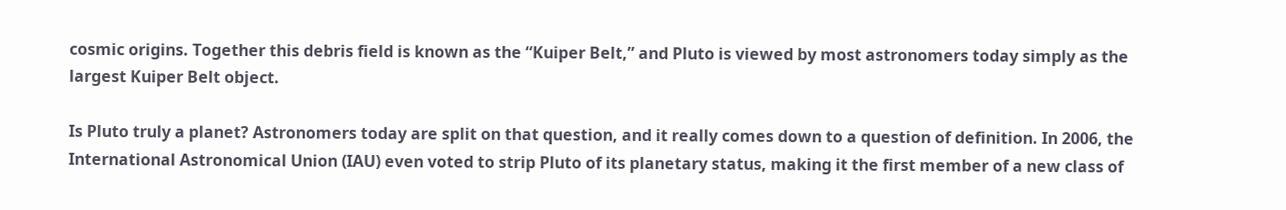cosmic origins. Together this debris field is known as the “Kuiper Belt,” and Pluto is viewed by most astronomers today simply as the largest Kuiper Belt object.

Is Pluto truly a planet? Astronomers today are split on that question, and it really comes down to a question of definition. In 2006, the International Astronomical Union (IAU) even voted to strip Pluto of its planetary status, making it the first member of a new class of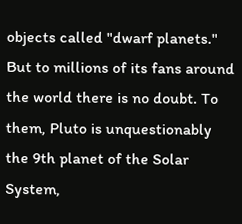objects called "dwarf planets." But to millions of its fans around the world there is no doubt. To them, Pluto is unquestionably the 9th planet of the Solar System,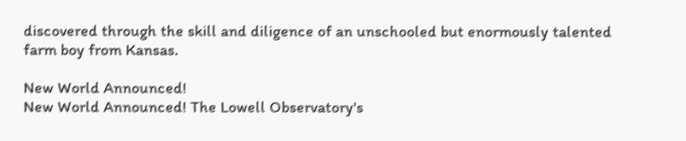discovered through the skill and diligence of an unschooled but enormously talented farm boy from Kansas.

New World Announced!
New World Announced! The Lowell Observatory's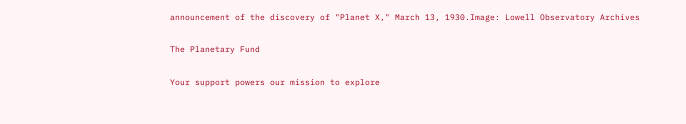announcement of the discovery of "Planet X," March 13, 1930.Image: Lowell Observatory Archives

The Planetary Fund

Your support powers our mission to explore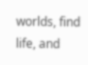worlds, find life, and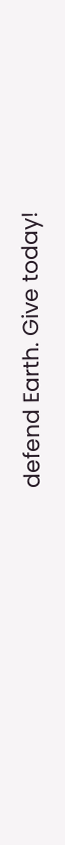defend Earth. Give today!